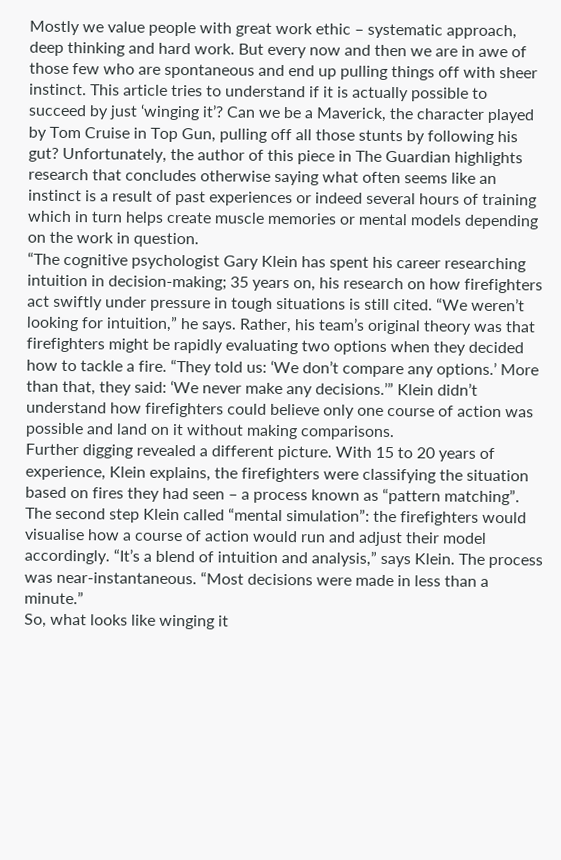Mostly we value people with great work ethic – systematic approach, deep thinking and hard work. But every now and then we are in awe of those few who are spontaneous and end up pulling things off with sheer instinct. This article tries to understand if it is actually possible to succeed by just ‘winging it’? Can we be a Maverick, the character played by Tom Cruise in Top Gun, pulling off all those stunts by following his gut? Unfortunately, the author of this piece in The Guardian highlights research that concludes otherwise saying what often seems like an instinct is a result of past experiences or indeed several hours of training which in turn helps create muscle memories or mental models depending on the work in question.
“The cognitive psychologist Gary Klein has spent his career researching intuition in decision-making; 35 years on, his research on how firefighters act swiftly under pressure in tough situations is still cited. “We weren’t looking for intuition,” he says. Rather, his team’s original theory was that firefighters might be rapidly evaluating two options when they decided how to tackle a fire. “They told us: ‘We don’t compare any options.’ More than that, they said: ‘We never make any decisions.’” Klein didn’t understand how firefighters could believe only one course of action was possible and land on it without making comparisons.
Further digging revealed a different picture. With 15 to 20 years of experience, Klein explains, the firefighters were classifying the situation based on fires they had seen – a process known as “pattern matching”. The second step Klein called “mental simulation”: the firefighters would visualise how a course of action would run and adjust their model accordingly. “It’s a blend of intuition and analysis,” says Klein. The process was near-instantaneous. “Most decisions were made in less than a minute.”
So, what looks like winging it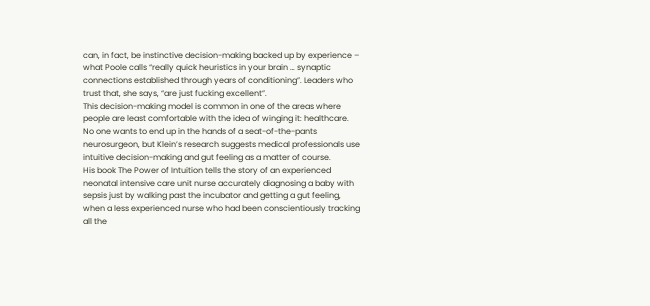can, in fact, be instinctive decision-making backed up by experience – what Poole calls “really quick heuristics in your brain … synaptic connections established through years of conditioning”. Leaders who trust that, she says, “are just fucking excellent”.
This decision-making model is common in one of the areas where people are least comfortable with the idea of winging it: healthcare. No one wants to end up in the hands of a seat-of-the-pants neurosurgeon, but Klein’s research suggests medical professionals use intuitive decision-making and gut feeling as a matter of course.
His book The Power of Intuition tells the story of an experienced neonatal intensive care unit nurse accurately diagnosing a baby with sepsis just by walking past the incubator and getting a gut feeling, when a less experienced nurse who had been conscientiously tracking all the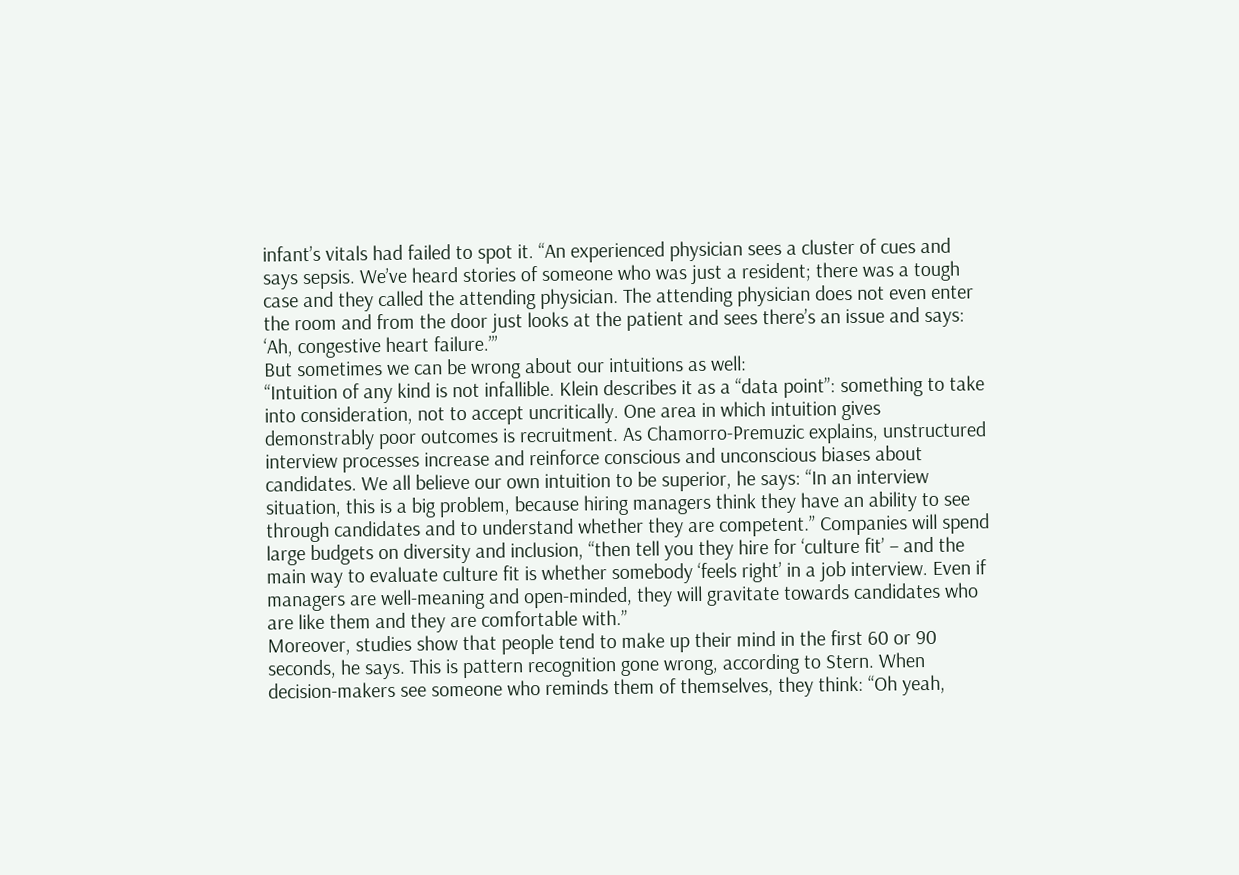infant’s vitals had failed to spot it. “An experienced physician sees a cluster of cues and says sepsis. We’ve heard stories of someone who was just a resident; there was a tough case and they called the attending physician. The attending physician does not even enter the room and from the door just looks at the patient and sees there’s an issue and says: ‘Ah, congestive heart failure.’”
But sometimes we can be wrong about our intuitions as well:
“Intuition of any kind is not infallible. Klein describes it as a “data point”: something to take into consideration, not to accept uncritically. One area in which intuition gives demonstrably poor outcomes is recruitment. As Chamorro-Premuzic explains, unstructured interview processes increase and reinforce conscious and unconscious biases about candidates. We all believe our own intuition to be superior, he says: “In an interview situation, this is a big problem, because hiring managers think they have an ability to see through candidates and to understand whether they are competent.” Companies will spend large budgets on diversity and inclusion, “then tell you they hire for ‘culture fit’ – and the main way to evaluate culture fit is whether somebody ‘feels right’ in a job interview. Even if managers are well-meaning and open-minded, they will gravitate towards candidates who are like them and they are comfortable with.”
Moreover, studies show that people tend to make up their mind in the first 60 or 90 seconds, he says. This is pattern recognition gone wrong, according to Stern. When decision-makers see someone who reminds them of themselves, they think: “Oh yeah,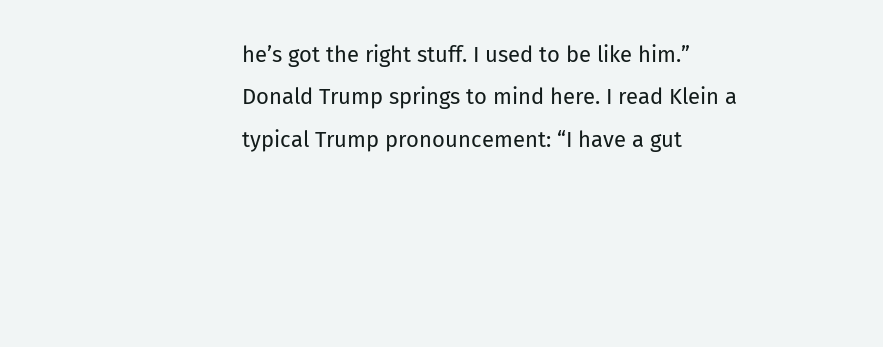he’s got the right stuff. I used to be like him.”
Donald Trump springs to mind here. I read Klein a typical Trump pronouncement: “I have a gut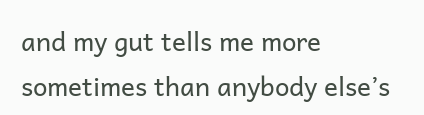and my gut tells me more sometimes than anybody else’s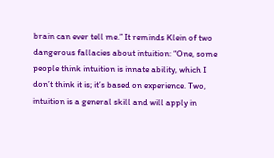brain can ever tell me.” It reminds Klein of two dangerous fallacies about intuition: “One, some people think intuition is innate ability, which I don’t think it is; it’s based on experience. Two, intuition is a general skill and will apply in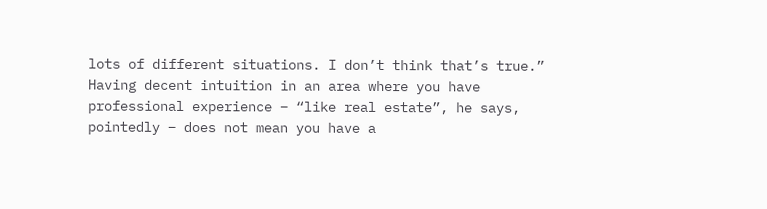lots of different situations. I don’t think that’s true.” Having decent intuition in an area where you have professional experience – “like real estate”, he says, pointedly – does not mean you have a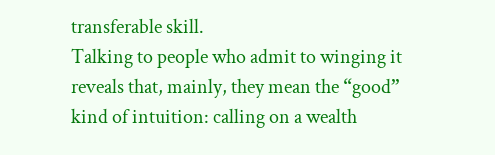transferable skill.
Talking to people who admit to winging it reveals that, mainly, they mean the “good” kind of intuition: calling on a wealth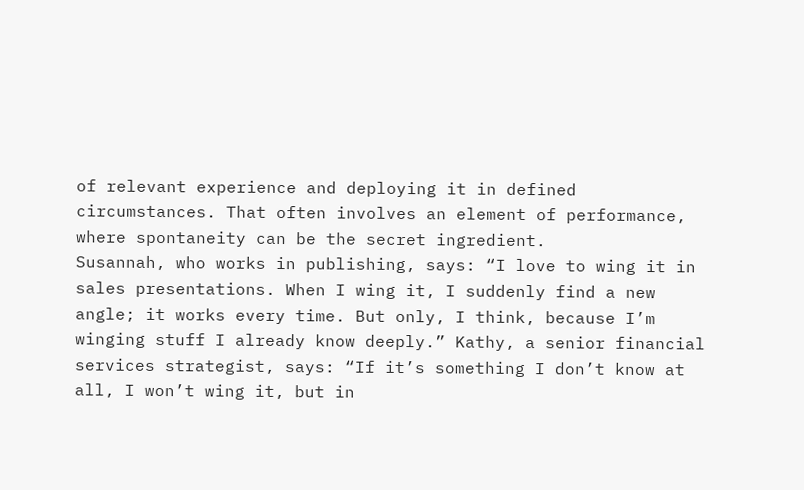of relevant experience and deploying it in defined circumstances. That often involves an element of performance, where spontaneity can be the secret ingredient.
Susannah, who works in publishing, says: “I love to wing it in sales presentations. When I wing it, I suddenly find a new angle; it works every time. But only, I think, because I’m winging stuff I already know deeply.” Kathy, a senior financial services strategist, says: “If it’s something I don’t know at all, I won’t wing it, but in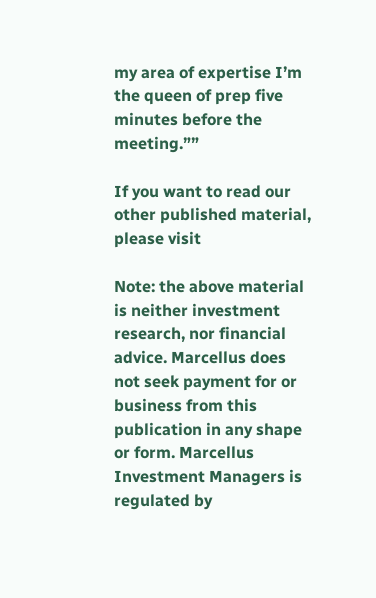my area of expertise I’m the queen of prep five minutes before the meeting.””

If you want to read our other published material, please visit

Note: the above material is neither investment research, nor financial advice. Marcellus does not seek payment for or business from this publication in any shape or form. Marcellus Investment Managers is regulated by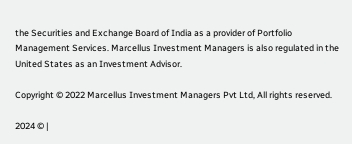the Securities and Exchange Board of India as a provider of Portfolio Management Services. Marcellus Investment Managers is also regulated in the United States as an Investment Advisor.

Copyright © 2022 Marcellus Investment Managers Pvt Ltd, All rights reserved.

2024 © |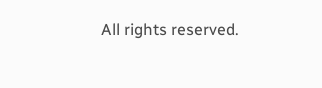All rights reserved.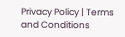Privacy Policy | Terms and Conditions